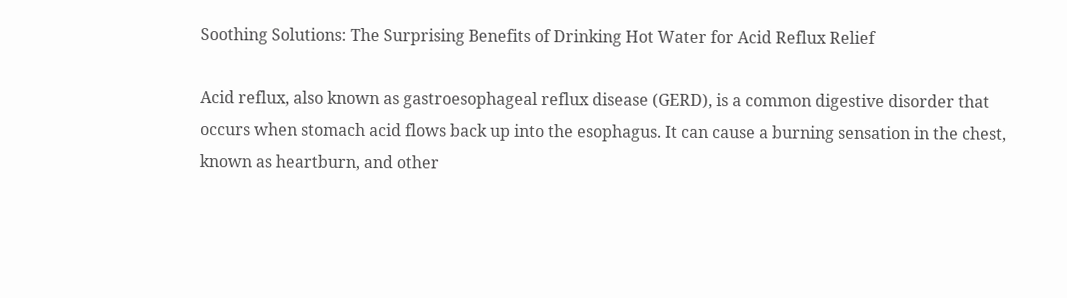Soothing Solutions: The Surprising Benefits of Drinking Hot Water for Acid Reflux Relief

Acid reflux, also known as gastroesophageal reflux disease (GERD), is a common digestive disorder that occurs when stomach acid flows back up into the esophagus. It can cause a burning sensation in the chest, known as heartburn, and other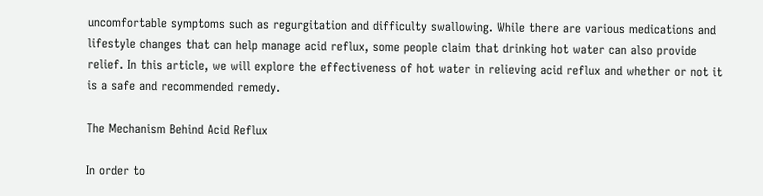uncomfortable symptoms such as regurgitation and difficulty swallowing. While there are various medications and lifestyle changes that can help manage acid reflux, some people claim that drinking hot water can also provide relief. In this article, we will explore the effectiveness of hot water in relieving acid reflux and whether or not it is a safe and recommended remedy.

The Mechanism Behind Acid Reflux

In order to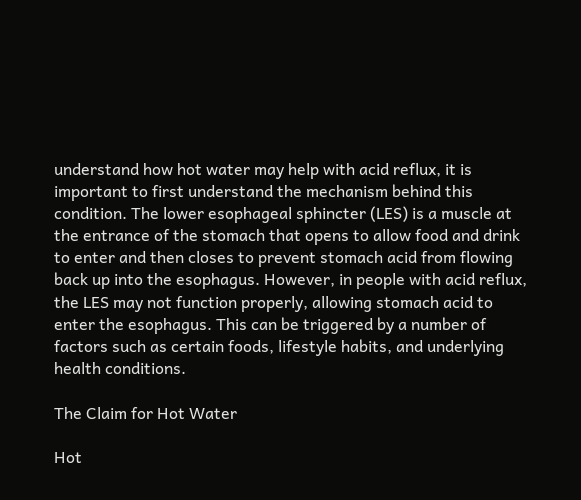understand how hot water may help with acid reflux, it is important to first understand the mechanism behind this condition. The lower esophageal sphincter (LES) is a muscle at the entrance of the stomach that opens to allow food and drink to enter and then closes to prevent stomach acid from flowing back up into the esophagus. However, in people with acid reflux, the LES may not function properly, allowing stomach acid to enter the esophagus. This can be triggered by a number of factors such as certain foods, lifestyle habits, and underlying health conditions.

The Claim for Hot Water

Hot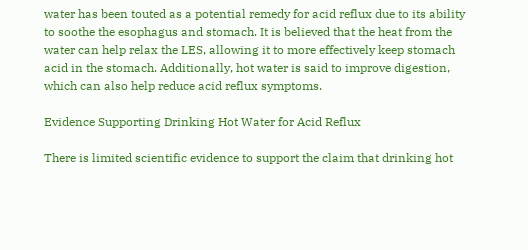water has been touted as a potential remedy for acid reflux due to its ability to soothe the esophagus and stomach. It is believed that the heat from the water can help relax the LES, allowing it to more effectively keep stomach acid in the stomach. Additionally, hot water is said to improve digestion, which can also help reduce acid reflux symptoms.

Evidence Supporting Drinking Hot Water for Acid Reflux

There is limited scientific evidence to support the claim that drinking hot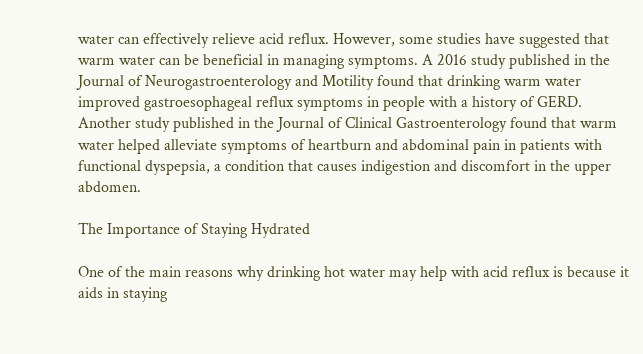water can effectively relieve acid reflux. However, some studies have suggested that warm water can be beneficial in managing symptoms. A 2016 study published in the Journal of Neurogastroenterology and Motility found that drinking warm water improved gastroesophageal reflux symptoms in people with a history of GERD. Another study published in the Journal of Clinical Gastroenterology found that warm water helped alleviate symptoms of heartburn and abdominal pain in patients with functional dyspepsia, a condition that causes indigestion and discomfort in the upper abdomen.

The Importance of Staying Hydrated

One of the main reasons why drinking hot water may help with acid reflux is because it aids in staying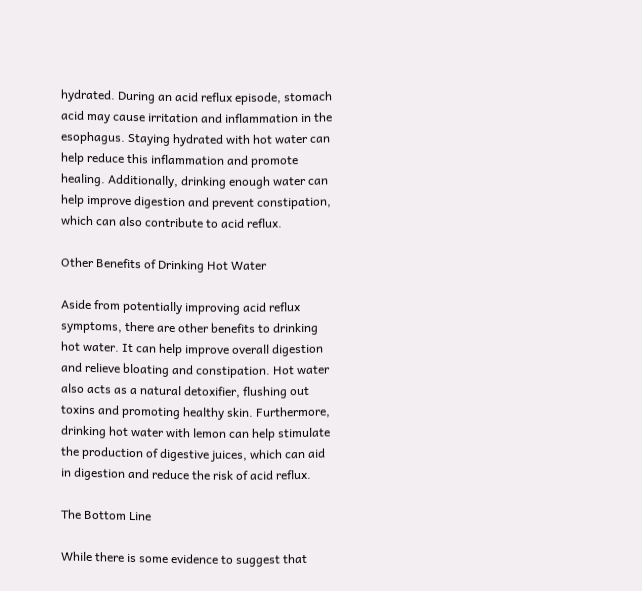hydrated. During an acid reflux episode, stomach acid may cause irritation and inflammation in the esophagus. Staying hydrated with hot water can help reduce this inflammation and promote healing. Additionally, drinking enough water can help improve digestion and prevent constipation, which can also contribute to acid reflux.

Other Benefits of Drinking Hot Water

Aside from potentially improving acid reflux symptoms, there are other benefits to drinking hot water. It can help improve overall digestion and relieve bloating and constipation. Hot water also acts as a natural detoxifier, flushing out toxins and promoting healthy skin. Furthermore, drinking hot water with lemon can help stimulate the production of digestive juices, which can aid in digestion and reduce the risk of acid reflux.

The Bottom Line

While there is some evidence to suggest that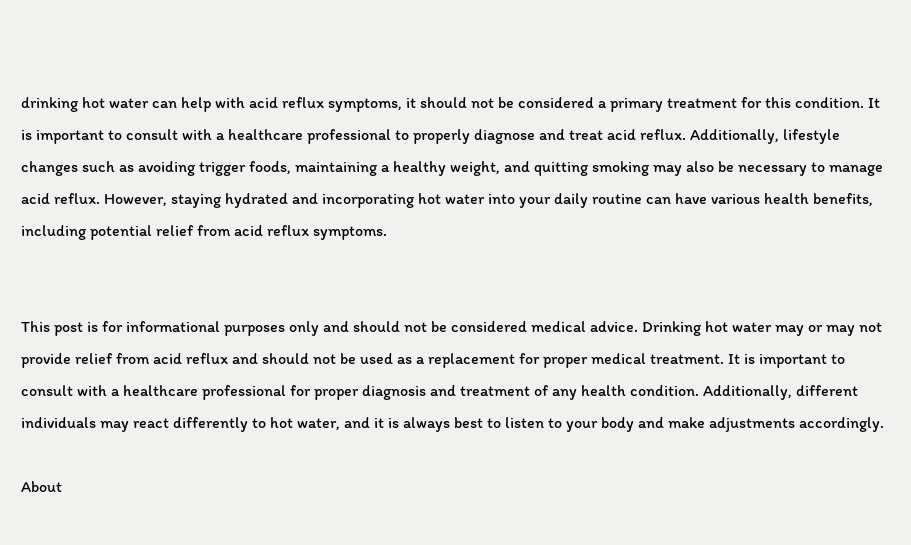drinking hot water can help with acid reflux symptoms, it should not be considered a primary treatment for this condition. It is important to consult with a healthcare professional to properly diagnose and treat acid reflux. Additionally, lifestyle changes such as avoiding trigger foods, maintaining a healthy weight, and quitting smoking may also be necessary to manage acid reflux. However, staying hydrated and incorporating hot water into your daily routine can have various health benefits, including potential relief from acid reflux symptoms.


This post is for informational purposes only and should not be considered medical advice. Drinking hot water may or may not provide relief from acid reflux and should not be used as a replacement for proper medical treatment. It is important to consult with a healthcare professional for proper diagnosis and treatment of any health condition. Additionally, different individuals may react differently to hot water, and it is always best to listen to your body and make adjustments accordingly.

About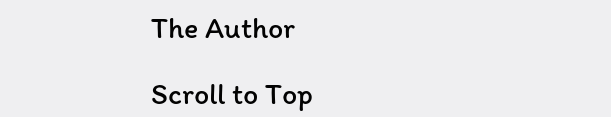The Author

Scroll to Top